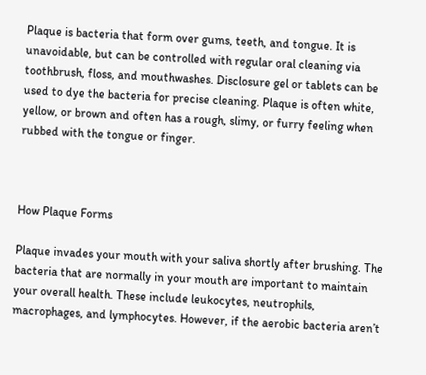Plaque is bacteria that form over gums, teeth, and tongue. It is unavoidable, but can be controlled with regular oral cleaning via toothbrush, floss, and mouthwashes. Disclosure gel or tablets can be used to dye the bacteria for precise cleaning. Plaque is often white, yellow, or brown and often has a rough, slimy, or furry feeling when rubbed with the tongue or finger.



How Plaque Forms

Plaque invades your mouth with your saliva shortly after brushing. The bacteria that are normally in your mouth are important to maintain your overall health. These include leukocytes, neutrophils, macrophages, and lymphocytes. However, if the aerobic bacteria aren’t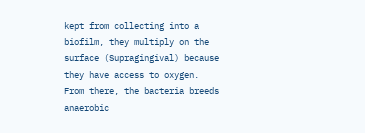kept from collecting into a biofilm, they multiply on the surface (Supragingival) because they have access to oxygen. From there, the bacteria breeds anaerobic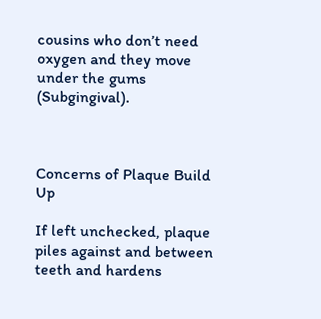cousins who don’t need oxygen and they move under the gums (Subgingival).



Concerns of Plaque Build Up

If left unchecked, plaque piles against and between teeth and hardens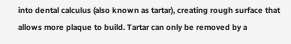into dental calculus (also known as tartar), creating rough surface that allows more plaque to build. Tartar can only be removed by a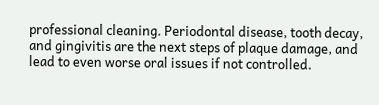professional cleaning. Periodontal disease, tooth decay, and gingivitis are the next steps of plaque damage, and lead to even worse oral issues if not controlled.